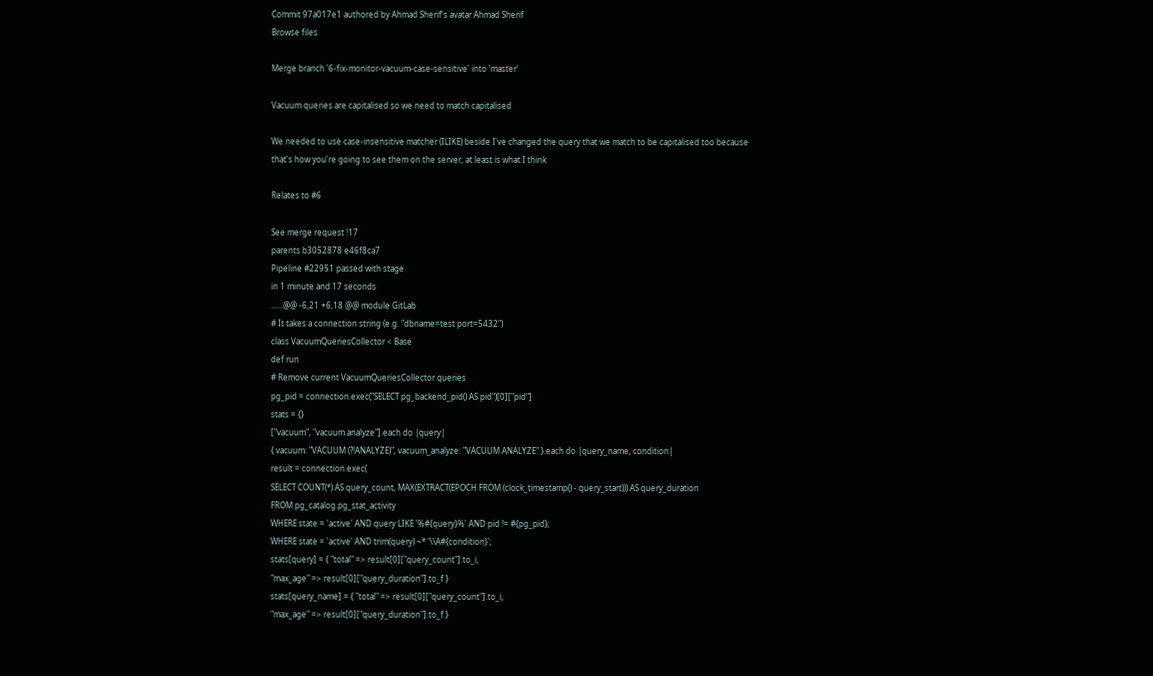Commit 97a017e1 authored by Ahmad Sherif's avatar Ahmad Sherif
Browse files

Merge branch '6-fix-monitor-vacuum-case-sensitive' into 'master'

Vacuum queries are capitalised so we need to match capitalised

We needed to use case-insensitive matcher (ILIKE) beside I've changed the query that we match to be capitalised too because that's how you're going to see them on the server, at least is what I think

Relates to #6

See merge request !17
parents b3052878 e46f8ca7
Pipeline #22951 passed with stage
in 1 minute and 17 seconds
......@@ -6,21 +6,18 @@ module GitLab
# It takes a connection string (e.g. "dbname=test port=5432")
class VacuumQueriesCollector < Base
def run
# Remove current VacuumQueriesCollector queries
pg_pid = connection.exec("SELECT pg_backend_pid() AS pid")[0]["pid"]
stats = {}
["vacuum", "vacuum analyze"].each do |query|
{ vacuum: "VACUUM (?!ANALYZE)", vacuum_analyze: "VACUUM ANALYZE" }.each do |query_name, condition|
result = connection.exec(
SELECT COUNT(*) AS query_count, MAX(EXTRACT(EPOCH FROM (clock_timestamp() - query_start))) AS query_duration
FROM pg_catalog.pg_stat_activity
WHERE state = 'active' AND query LIKE '%#{query}%' AND pid != #{pg_pid};
WHERE state = 'active' AND trim(query) ~* '\\A#{condition}';
stats[query] = { "total" => result[0]["query_count"].to_i,
"max_age" => result[0]["query_duration"].to_f }
stats[query_name] = { "total" => result[0]["query_count"].to_i,
"max_age" => result[0]["query_duration"].to_f }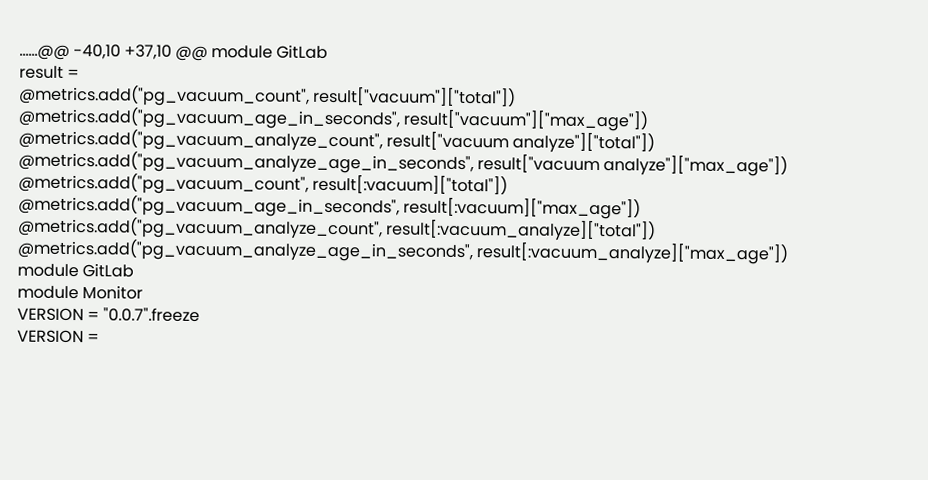......@@ -40,10 +37,10 @@ module GitLab
result =
@metrics.add("pg_vacuum_count", result["vacuum"]["total"])
@metrics.add("pg_vacuum_age_in_seconds", result["vacuum"]["max_age"])
@metrics.add("pg_vacuum_analyze_count", result["vacuum analyze"]["total"])
@metrics.add("pg_vacuum_analyze_age_in_seconds", result["vacuum analyze"]["max_age"])
@metrics.add("pg_vacuum_count", result[:vacuum]["total"])
@metrics.add("pg_vacuum_age_in_seconds", result[:vacuum]["max_age"])
@metrics.add("pg_vacuum_analyze_count", result[:vacuum_analyze]["total"])
@metrics.add("pg_vacuum_analyze_age_in_seconds", result[:vacuum_analyze]["max_age"])
module GitLab
module Monitor
VERSION = "0.0.7".freeze
VERSION =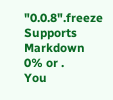"0.0.8".freeze
Supports Markdown
0% or .
You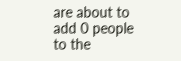are about to add 0 people to the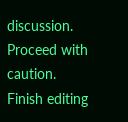discussion. Proceed with caution.
Finish editing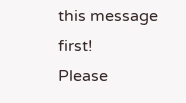this message first!
Please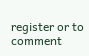register or to comment